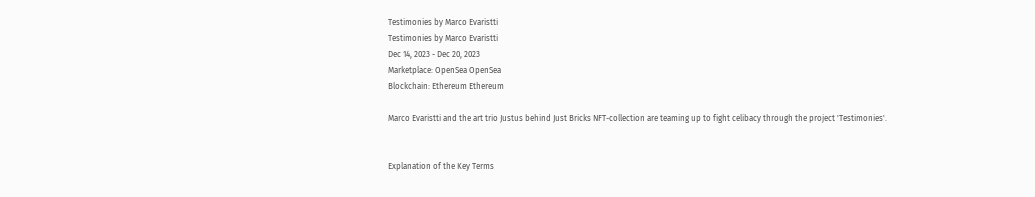Testimonies by Marco Evaristti
Testimonies by Marco Evaristti
Dec 14, 2023 - Dec 20, 2023
Marketplace: OpenSea OpenSea
Blockchain: Ethereum Ethereum

Marco Evaristti and the art trio Justus behind Just Bricks NFT-collection are teaming up to fight celibacy through the project 'Testimonies'.


Explanation of the Key Terms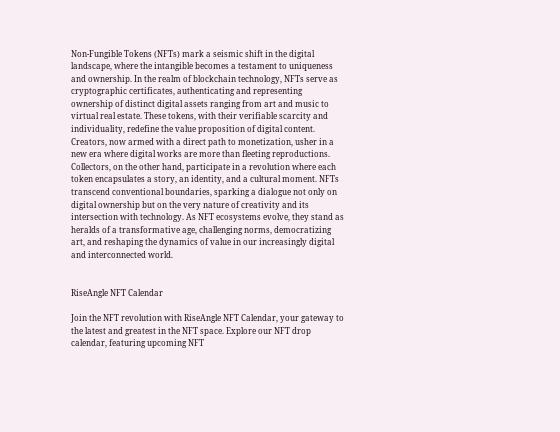Non-Fungible Tokens (NFTs) mark a seismic shift in the digital landscape, where the intangible becomes a testament to uniqueness and ownership. In the realm of blockchain technology, NFTs serve as cryptographic certificates, authenticating and representing ownership of distinct digital assets ranging from art and music to virtual real estate. These tokens, with their verifiable scarcity and individuality, redefine the value proposition of digital content. Creators, now armed with a direct path to monetization, usher in a new era where digital works are more than fleeting reproductions. Collectors, on the other hand, participate in a revolution where each token encapsulates a story, an identity, and a cultural moment. NFTs transcend conventional boundaries, sparking a dialogue not only on digital ownership but on the very nature of creativity and its intersection with technology. As NFT ecosystems evolve, they stand as heralds of a transformative age, challenging norms, democratizing art, and reshaping the dynamics of value in our increasingly digital and interconnected world.


RiseAngle NFT Calendar

Join the NFT revolution with RiseAngle NFT Calendar, your gateway to the latest and greatest in the NFT space. Explore our NFT drop calendar, featuring upcoming NFT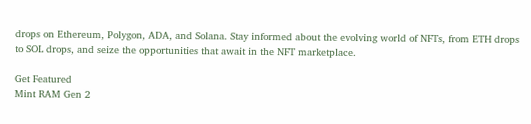drops on Ethereum, Polygon, ADA, and Solana. Stay informed about the evolving world of NFTs, from ETH drops to SOL drops, and seize the opportunities that await in the NFT marketplace.

Get Featured
Mint RAM Gen 2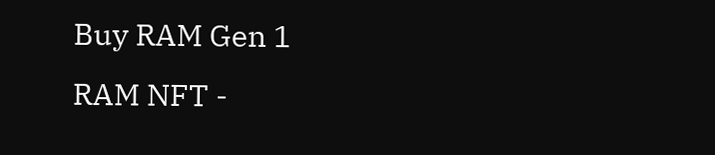Buy RAM Gen 1
RAM NFT -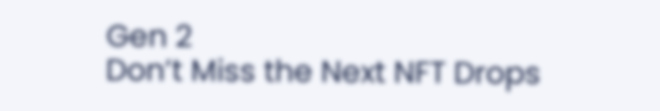Gen 2
Don’t Miss the Next NFT Drops